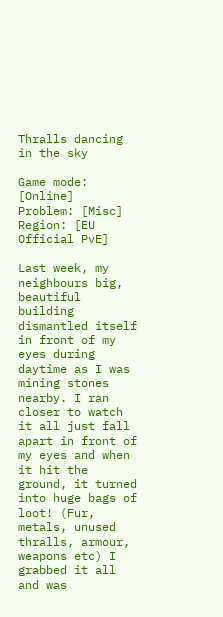Thralls dancing in the sky

Game mode: [Online]
Problem: [Misc]
Region: [EU Official PvE]

Last week, my neighbours big, beautiful building dismantled itself in front of my eyes during daytime as I was mining stones nearby. I ran closer to watch it all just fall apart in front of my eyes and when it hit the ground, it turned into huge bags of loot! (Fur, metals, unused thralls, armour, weapons etc) I grabbed it all and was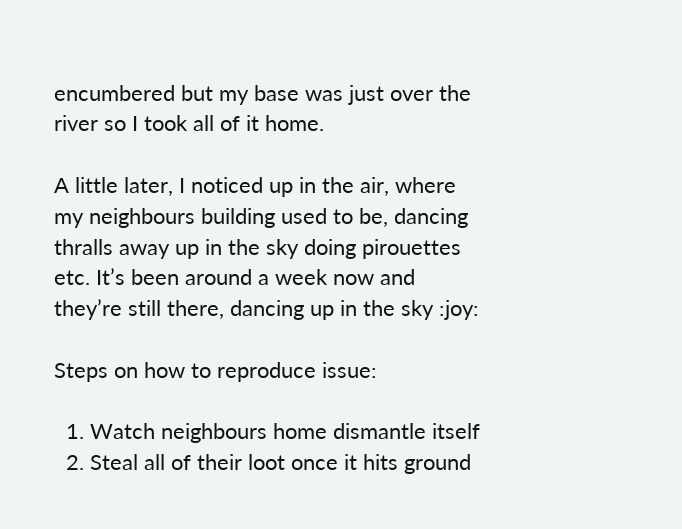encumbered but my base was just over the river so I took all of it home.

A little later, I noticed up in the air, where my neighbours building used to be, dancing thralls away up in the sky doing pirouettes etc. It’s been around a week now and they’re still there, dancing up in the sky :joy:

Steps on how to reproduce issue:

  1. Watch neighbours home dismantle itself
  2. Steal all of their loot once it hits ground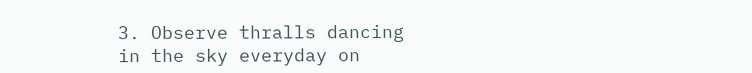3. Observe thralls dancing in the sky everyday on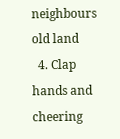neighbours old land
  4. Clap hands and cheering